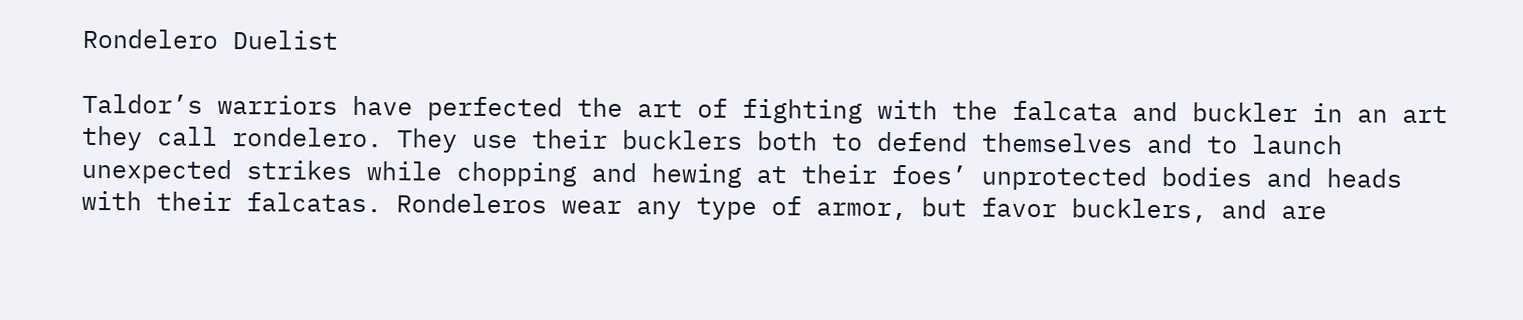Rondelero Duelist

Taldor’s warriors have perfected the art of fighting with the falcata and buckler in an art they call rondelero. They use their bucklers both to defend themselves and to launch unexpected strikes while chopping and hewing at their foes’ unprotected bodies and heads with their falcatas. Rondeleros wear any type of armor, but favor bucklers, and are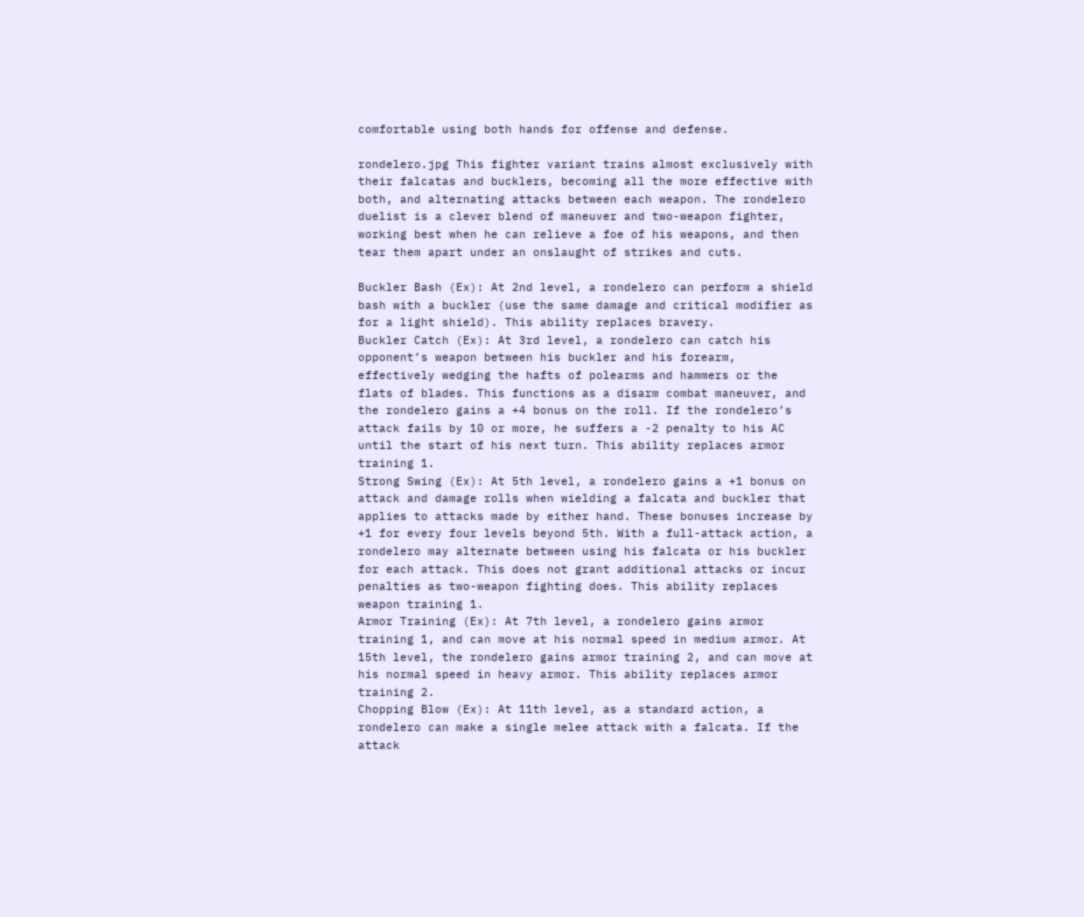comfortable using both hands for offense and defense.

rondelero.jpg This fighter variant trains almost exclusively with their falcatas and bucklers, becoming all the more effective with both, and alternating attacks between each weapon. The rondelero duelist is a clever blend of maneuver and two-weapon fighter, working best when he can relieve a foe of his weapons, and then tear them apart under an onslaught of strikes and cuts.

Buckler Bash (Ex): At 2nd level, a rondelero can perform a shield bash with a buckler (use the same damage and critical modifier as for a light shield). This ability replaces bravery.
Buckler Catch (Ex): At 3rd level, a rondelero can catch his opponent’s weapon between his buckler and his forearm, effectively wedging the hafts of polearms and hammers or the flats of blades. This functions as a disarm combat maneuver, and the rondelero gains a +4 bonus on the roll. If the rondelero’s attack fails by 10 or more, he suffers a -2 penalty to his AC until the start of his next turn. This ability replaces armor training 1.
Strong Swing (Ex): At 5th level, a rondelero gains a +1 bonus on attack and damage rolls when wielding a falcata and buckler that applies to attacks made by either hand. These bonuses increase by +1 for every four levels beyond 5th. With a full-attack action, a rondelero may alternate between using his falcata or his buckler for each attack. This does not grant additional attacks or incur penalties as two-weapon fighting does. This ability replaces weapon training 1.
Armor Training (Ex): At 7th level, a rondelero gains armor training 1, and can move at his normal speed in medium armor. At 15th level, the rondelero gains armor training 2, and can move at his normal speed in heavy armor. This ability replaces armor training 2.
Chopping Blow (Ex): At 11th level, as a standard action, a rondelero can make a single melee attack with a falcata. If the attack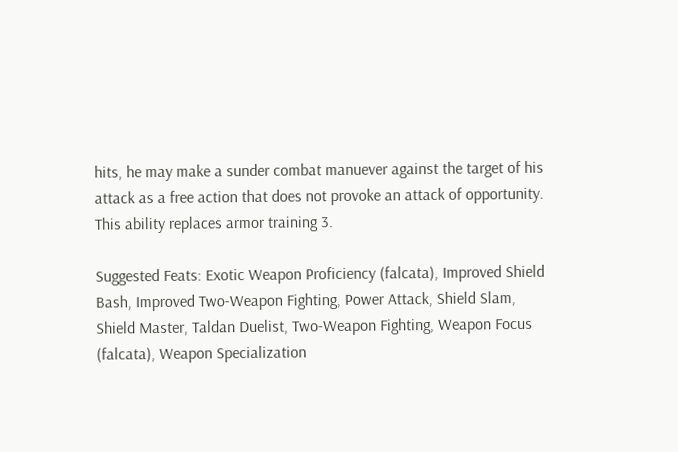hits, he may make a sunder combat manuever against the target of his attack as a free action that does not provoke an attack of opportunity. This ability replaces armor training 3.

Suggested Feats: Exotic Weapon Proficiency (falcata), Improved Shield Bash, Improved Two-Weapon Fighting, Power Attack, Shield Slam, Shield Master, Taldan Duelist, Two-Weapon Fighting, Weapon Focus (falcata), Weapon Specialization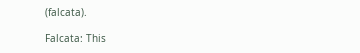(falcata).

Falcata: This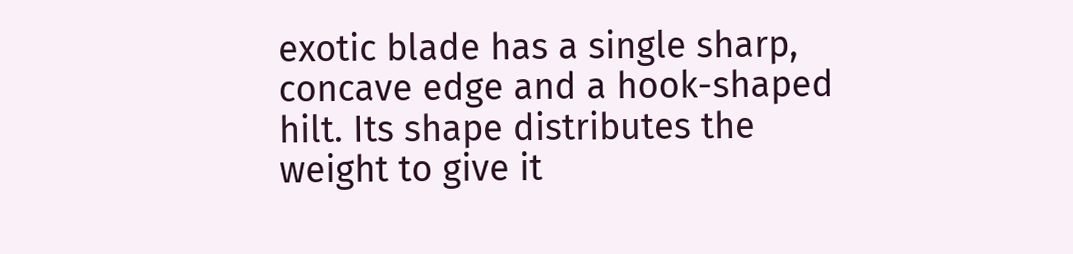exotic blade has a single sharp, concave edge and a hook-shaped hilt. Its shape distributes the weight to give it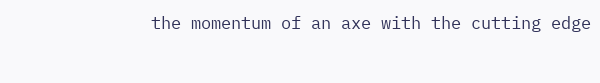the momentum of an axe with the cutting edge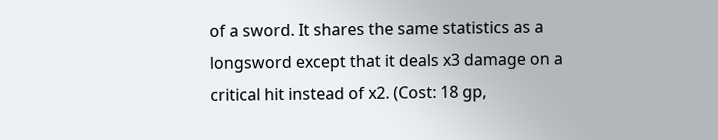of a sword. It shares the same statistics as a longsword except that it deals x3 damage on a critical hit instead of x2. (Cost: 18 gp,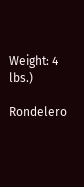Weight: 4 lbs.)

Rondelero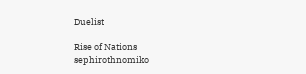Duelist

Rise of Nations sephirothnomiko